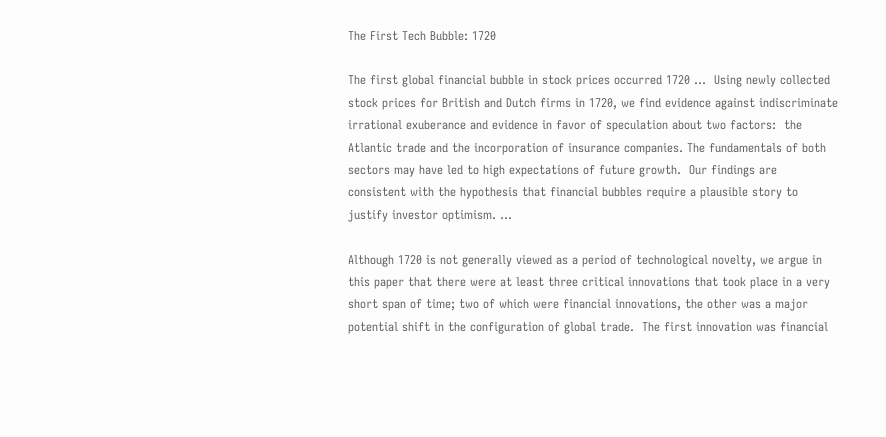The First Tech Bubble: 1720

The first global financial bubble in stock prices occurred 1720 …  Using newly collected stock prices for British and Dutch firms in 1720, we find evidence against indiscriminate irrational exuberance and evidence in favor of speculation about two factors:  the Atlantic trade and the incorporation of insurance companies. The fundamentals of both sectors may have led to high expectations of future growth.  Our findings are consistent with the hypothesis that financial bubbles require a plausible story to justify investor optimism. …

Although 1720 is not generally viewed as a period of technological novelty, we argue in this paper that there were at least three critical innovations that took place in a very short span of time; two of which were financial innovations, the other was a major potential shift in the configuration of global trade.  The first innovation was financial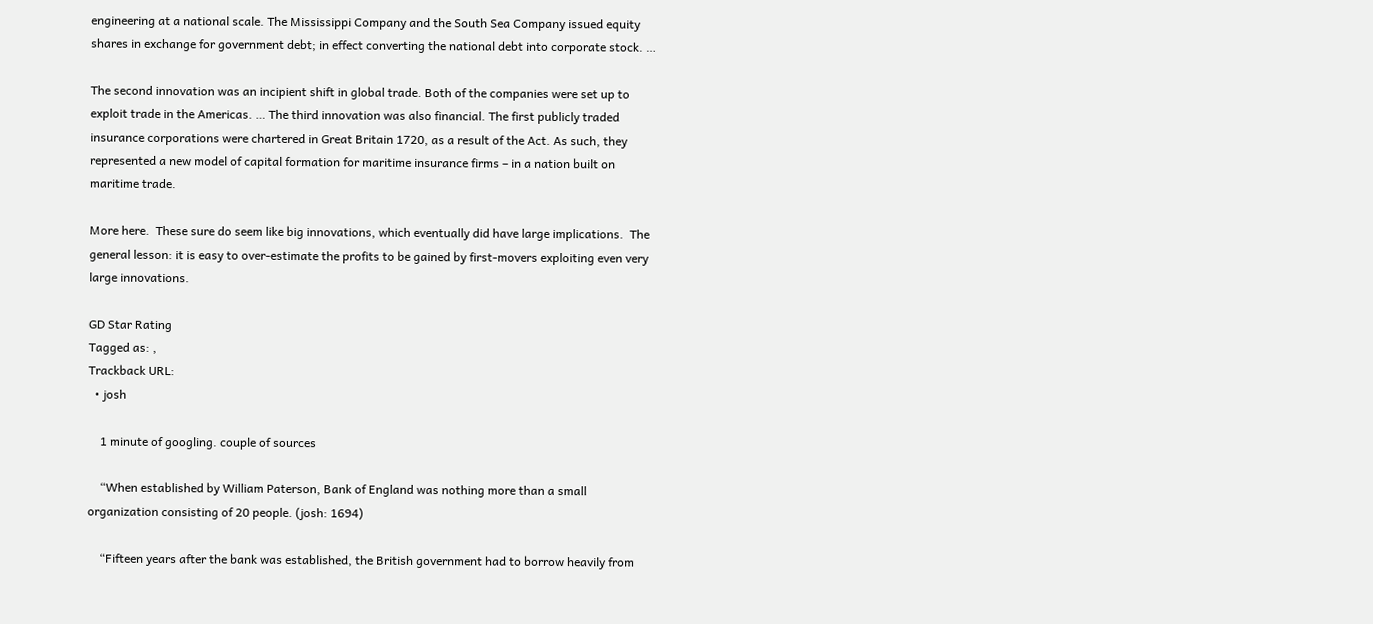engineering at a national scale. The Mississippi Company and the South Sea Company issued equity shares in exchange for government debt; in effect converting the national debt into corporate stock. …

The second innovation was an incipient shift in global trade. Both of the companies were set up to exploit trade in the Americas. … The third innovation was also financial. The first publicly traded insurance corporations were chartered in Great Britain 1720, as a result of the Act. As such, they represented a new model of capital formation for maritime insurance firms – in a nation built on maritime trade.

More here.  These sure do seem like big innovations, which eventually did have large implications.  The general lesson: it is easy to over-estimate the profits to be gained by first-movers exploiting even very large innovations.

GD Star Rating
Tagged as: ,
Trackback URL:
  • josh

    1 minute of googling. couple of sources

    “When established by William Paterson, Bank of England was nothing more than a small organization consisting of 20 people. (josh: 1694)

    “Fifteen years after the bank was established, the British government had to borrow heavily from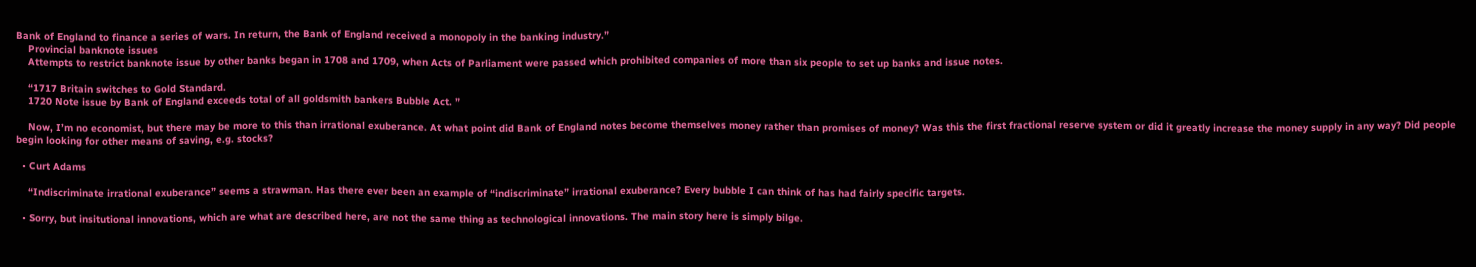Bank of England to finance a series of wars. In return, the Bank of England received a monopoly in the banking industry.”
    Provincial banknote issues
    Attempts to restrict banknote issue by other banks began in 1708 and 1709, when Acts of Parliament were passed which prohibited companies of more than six people to set up banks and issue notes.

    “1717 Britain switches to Gold Standard.
    1720 Note issue by Bank of England exceeds total of all goldsmith bankers Bubble Act. ”

    Now, I’m no economist, but there may be more to this than irrational exuberance. At what point did Bank of England notes become themselves money rather than promises of money? Was this the first fractional reserve system or did it greatly increase the money supply in any way? Did people begin looking for other means of saving, e.g. stocks?

  • Curt Adams

    “Indiscriminate irrational exuberance” seems a strawman. Has there ever been an example of “indiscriminate” irrational exuberance? Every bubble I can think of has had fairly specific targets.

  • Sorry, but insitutional innovations, which are what are described here, are not the same thing as technological innovations. The main story here is simply bilge.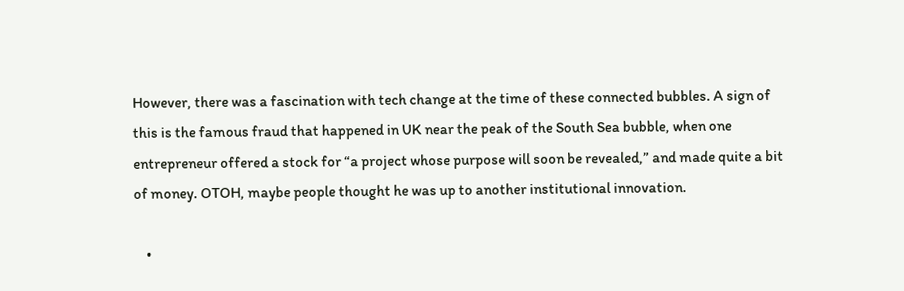However, there was a fascination with tech change at the time of these connected bubbles. A sign of this is the famous fraud that happened in UK near the peak of the South Sea bubble, when one entrepreneur offered a stock for “a project whose purpose will soon be revealed,” and made quite a bit of money. OTOH, maybe people thought he was up to another institutional innovation.

    •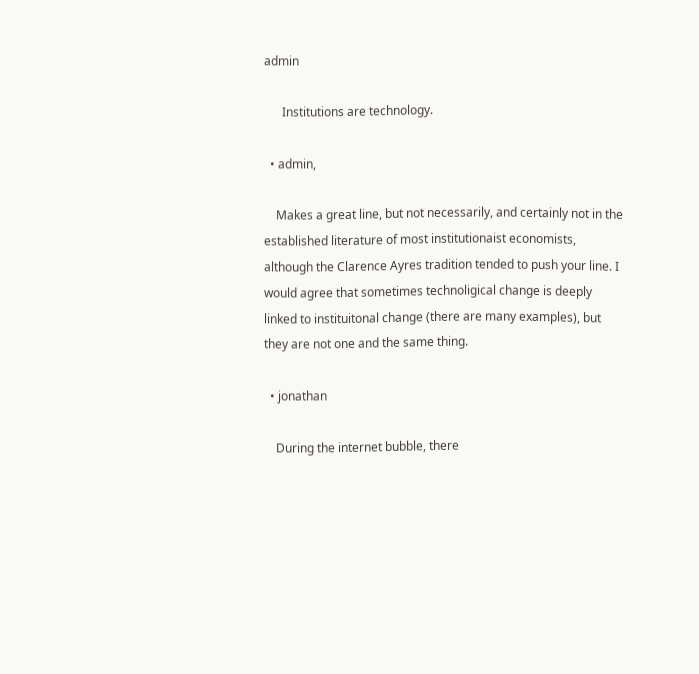admin

      Institutions are technology.

  • admin,

    Makes a great line, but not necessarily, and certainly not in the established literature of most institutionaist economists, although the Clarence Ayres tradition tended to push your line. I would agree that sometimes technoligical change is deeply linked to instituitonal change (there are many examples), but they are not one and the same thing.

  • jonathan

    During the internet bubble, there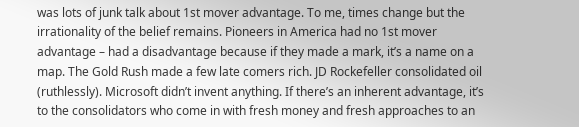was lots of junk talk about 1st mover advantage. To me, times change but the irrationality of the belief remains. Pioneers in America had no 1st mover advantage – had a disadvantage because if they made a mark, it’s a name on a map. The Gold Rush made a few late comers rich. JD Rockefeller consolidated oil (ruthlessly). Microsoft didn’t invent anything. If there’s an inherent advantage, it’s to the consolidators who come in with fresh money and fresh approaches to an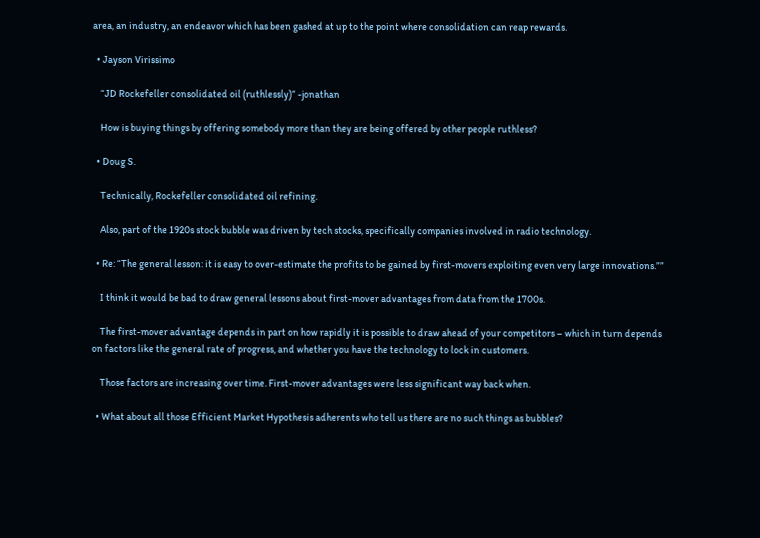area, an industry, an endeavor which has been gashed at up to the point where consolidation can reap rewards.

  • Jayson Virissimo

    “JD Rockefeller consolidated oil (ruthlessly)” -jonathan

    How is buying things by offering somebody more than they are being offered by other people ruthless?

  • Doug S.

    Technically, Rockefeller consolidated oil refining.

    Also, part of the 1920s stock bubble was driven by tech stocks, specifically companies involved in radio technology.

  • Re: “The general lesson: it is easy to over-estimate the profits to be gained by first-movers exploiting even very large innovations.””

    I think it would be bad to draw general lessons about first-mover advantages from data from the 1700s.

    The first-mover advantage depends in part on how rapidly it is possible to draw ahead of your competitors – which in turn depends on factors like the general rate of progress, and whether you have the technology to lock in customers.

    Those factors are increasing over time. First-mover advantages were less significant way back when.

  • What about all those Efficient Market Hypothesis adherents who tell us there are no such things as bubbles?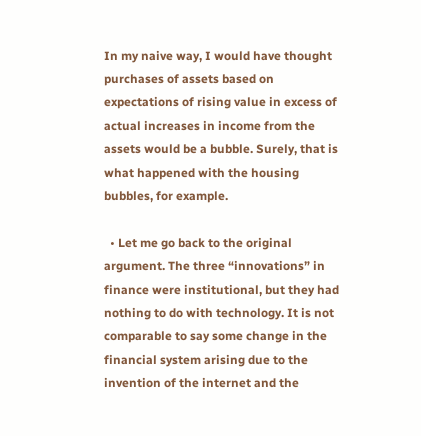In my naive way, I would have thought purchases of assets based on expectations of rising value in excess of actual increases in income from the assets would be a bubble. Surely, that is what happened with the housing bubbles, for example.

  • Let me go back to the original argument. The three “innovations” in finance were institutional, but they had nothing to do with technology. It is not comparable to say some change in the financial system arising due to the invention of the internet and the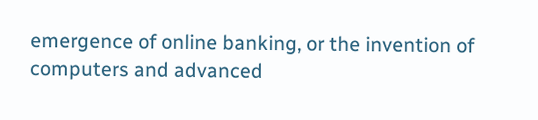emergence of online banking, or the invention of computers and advanced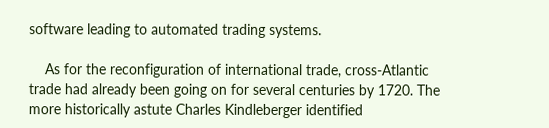software leading to automated trading systems.

    As for the reconfiguration of international trade, cross-Atlantic trade had already been going on for several centuries by 1720. The more historically astute Charles Kindleberger identified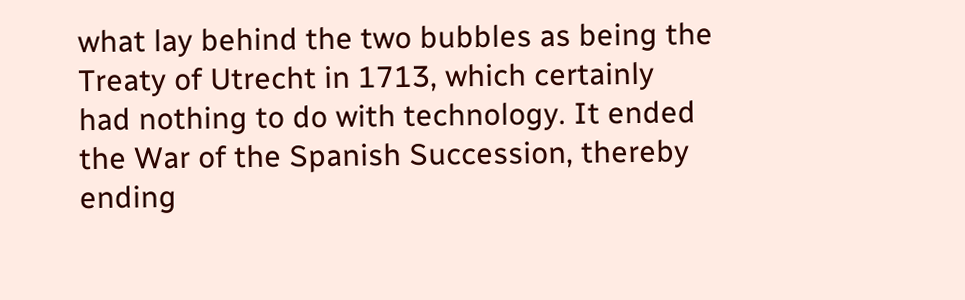what lay behind the two bubbles as being the Treaty of Utrecht in 1713, which certainly had nothing to do with technology. It ended the War of the Spanish Succession, thereby ending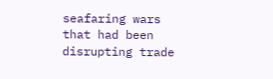seafaring wars that had been disrupting trade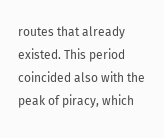routes that already existed. This period coincided also with the peak of piracy, which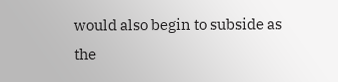would also begin to subside as the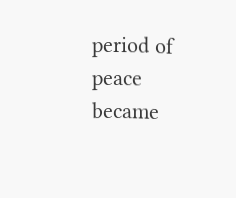period of peace became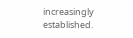increasingly established.